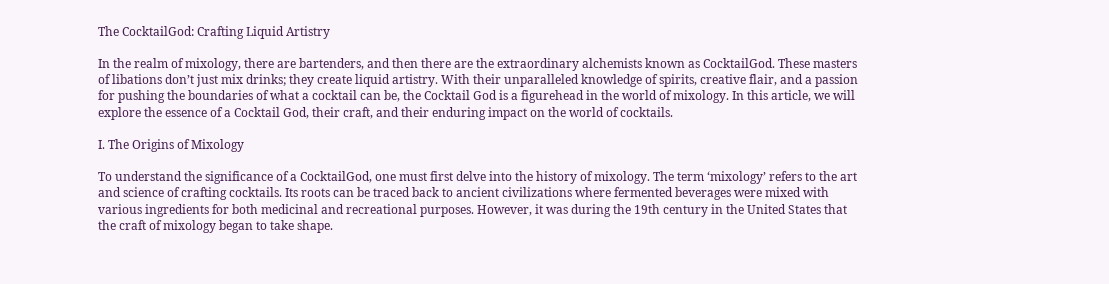The CocktailGod: Crafting Liquid Artistry

In the realm of mixology, there are bartenders, and then there are the extraordinary alchemists known as CocktailGod. These masters of libations don’t just mix drinks; they create liquid artistry. With their unparalleled knowledge of spirits, creative flair, and a passion for pushing the boundaries of what a cocktail can be, the Cocktail God is a figurehead in the world of mixology. In this article, we will explore the essence of a Cocktail God, their craft, and their enduring impact on the world of cocktails.

I. The Origins of Mixology

To understand the significance of a CocktailGod, one must first delve into the history of mixology. The term ‘mixology’ refers to the art and science of crafting cocktails. Its roots can be traced back to ancient civilizations where fermented beverages were mixed with various ingredients for both medicinal and recreational purposes. However, it was during the 19th century in the United States that the craft of mixology began to take shape.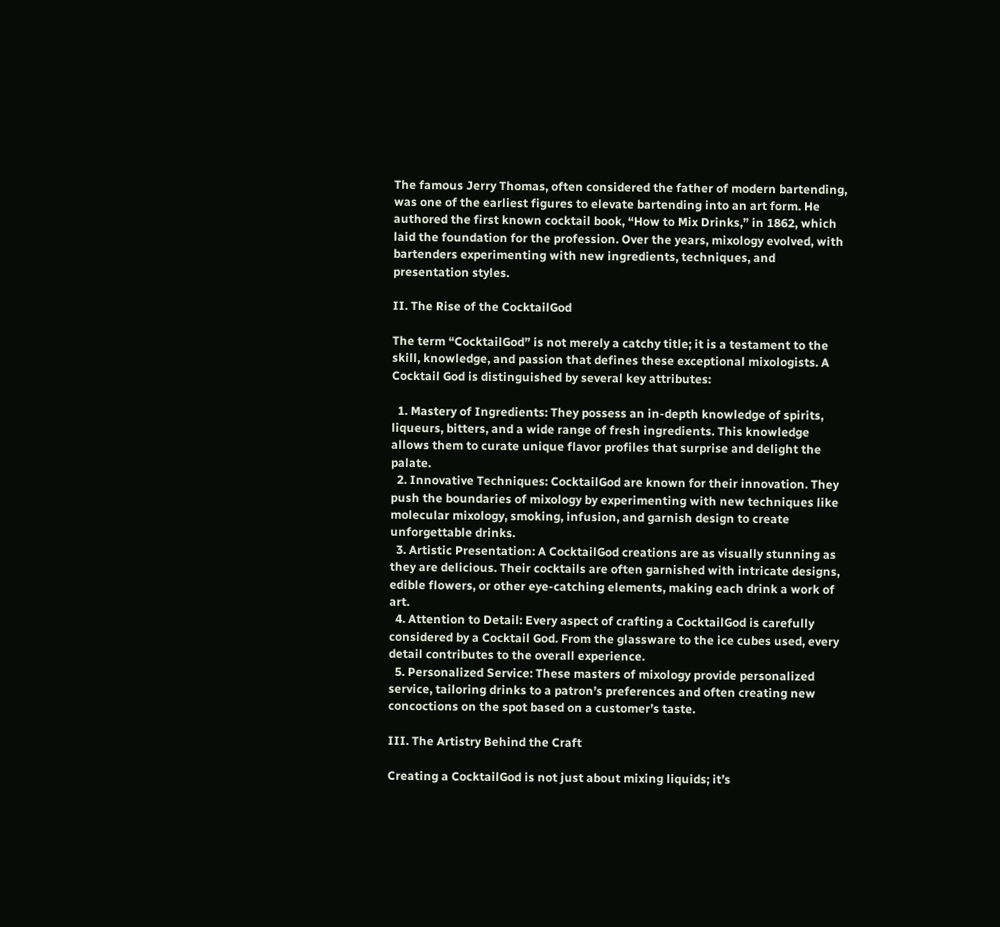The famous Jerry Thomas, often considered the father of modern bartending, was one of the earliest figures to elevate bartending into an art form. He authored the first known cocktail book, “How to Mix Drinks,” in 1862, which laid the foundation for the profession. Over the years, mixology evolved, with bartenders experimenting with new ingredients, techniques, and presentation styles.

II. The Rise of the CocktailGod

The term “CocktailGod” is not merely a catchy title; it is a testament to the skill, knowledge, and passion that defines these exceptional mixologists. A Cocktail God is distinguished by several key attributes:

  1. Mastery of Ingredients: They possess an in-depth knowledge of spirits, liqueurs, bitters, and a wide range of fresh ingredients. This knowledge allows them to curate unique flavor profiles that surprise and delight the palate.
  2. Innovative Techniques: CocktailGod are known for their innovation. They push the boundaries of mixology by experimenting with new techniques like molecular mixology, smoking, infusion, and garnish design to create unforgettable drinks.
  3. Artistic Presentation: A CocktailGod creations are as visually stunning as they are delicious. Their cocktails are often garnished with intricate designs, edible flowers, or other eye-catching elements, making each drink a work of art.
  4. Attention to Detail: Every aspect of crafting a CocktailGod is carefully considered by a Cocktail God. From the glassware to the ice cubes used, every detail contributes to the overall experience.
  5. Personalized Service: These masters of mixology provide personalized service, tailoring drinks to a patron’s preferences and often creating new concoctions on the spot based on a customer’s taste.

III. The Artistry Behind the Craft

Creating a CocktailGod is not just about mixing liquids; it’s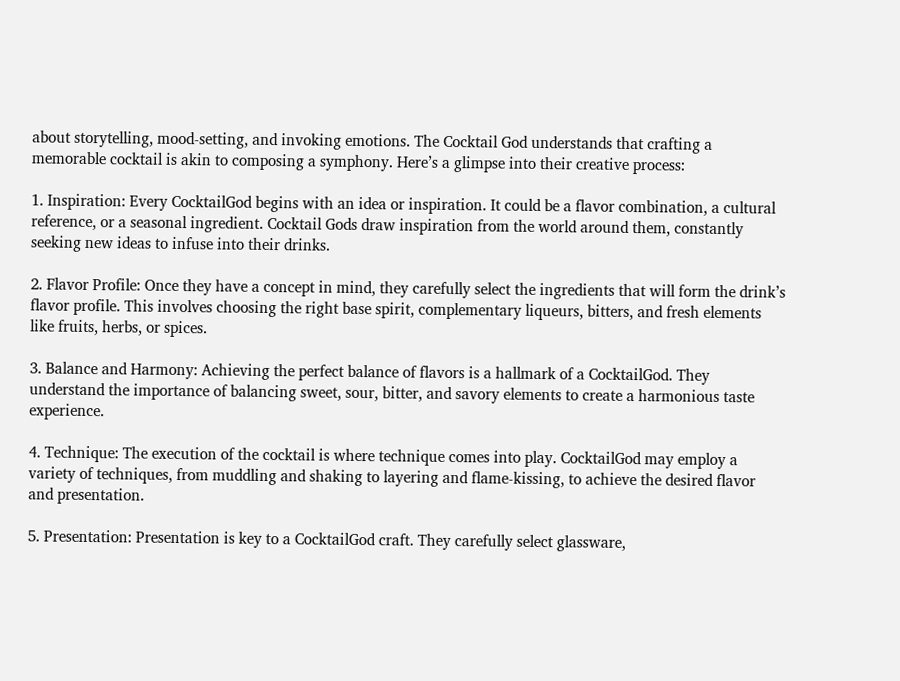about storytelling, mood-setting, and invoking emotions. The Cocktail God understands that crafting a memorable cocktail is akin to composing a symphony. Here’s a glimpse into their creative process:

1. Inspiration: Every CocktailGod begins with an idea or inspiration. It could be a flavor combination, a cultural reference, or a seasonal ingredient. Cocktail Gods draw inspiration from the world around them, constantly seeking new ideas to infuse into their drinks.

2. Flavor Profile: Once they have a concept in mind, they carefully select the ingredients that will form the drink’s flavor profile. This involves choosing the right base spirit, complementary liqueurs, bitters, and fresh elements like fruits, herbs, or spices.

3. Balance and Harmony: Achieving the perfect balance of flavors is a hallmark of a CocktailGod. They understand the importance of balancing sweet, sour, bitter, and savory elements to create a harmonious taste experience.

4. Technique: The execution of the cocktail is where technique comes into play. CocktailGod may employ a variety of techniques, from muddling and shaking to layering and flame-kissing, to achieve the desired flavor and presentation.

5. Presentation: Presentation is key to a CocktailGod craft. They carefully select glassware,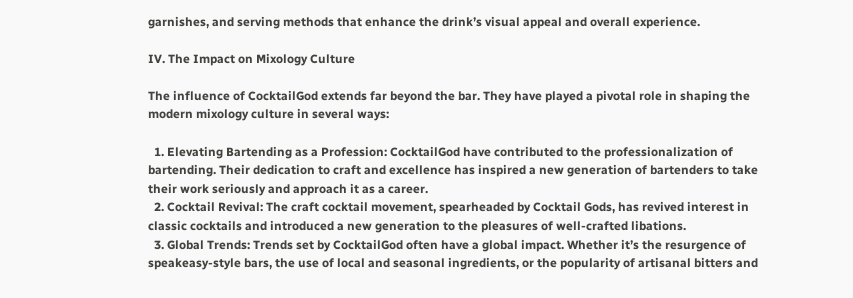garnishes, and serving methods that enhance the drink’s visual appeal and overall experience.

IV. The Impact on Mixology Culture

The influence of CocktailGod extends far beyond the bar. They have played a pivotal role in shaping the modern mixology culture in several ways:

  1. Elevating Bartending as a Profession: CocktailGod have contributed to the professionalization of bartending. Their dedication to craft and excellence has inspired a new generation of bartenders to take their work seriously and approach it as a career.
  2. Cocktail Revival: The craft cocktail movement, spearheaded by Cocktail Gods, has revived interest in classic cocktails and introduced a new generation to the pleasures of well-crafted libations.
  3. Global Trends: Trends set by CocktailGod often have a global impact. Whether it’s the resurgence of speakeasy-style bars, the use of local and seasonal ingredients, or the popularity of artisanal bitters and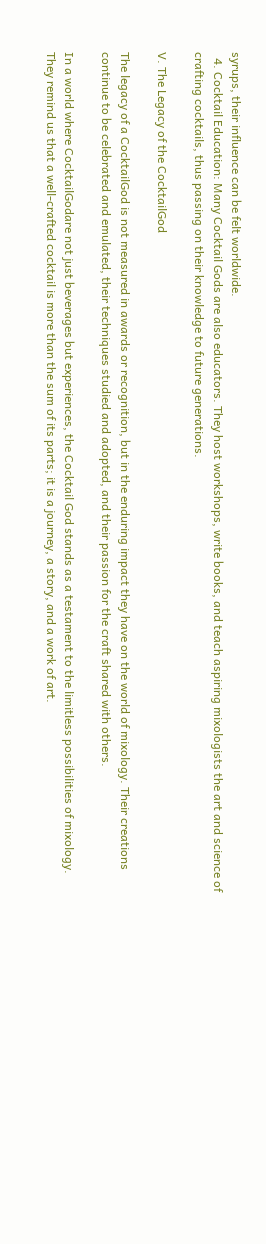syrups, their influence can be felt worldwide.
  4. Cocktail Education: Many Cocktail Gods are also educators. They host workshops, write books, and teach aspiring mixologists the art and science of crafting cocktails, thus passing on their knowledge to future generations.

V. The Legacy of the CocktailGod

The legacy of a CocktailGod is not measured in awards or recognition, but in the enduring impact they have on the world of mixology. Their creations continue to be celebrated and emulated, their techniques studied and adopted, and their passion for the craft shared with others.

In a world where CocktailGodare not just beverages but experiences, the Cocktail God stands as a testament to the limitless possibilities of mixology. They remind us that a well-crafted cocktail is more than the sum of its parts; it is a journey, a story, and a work of art.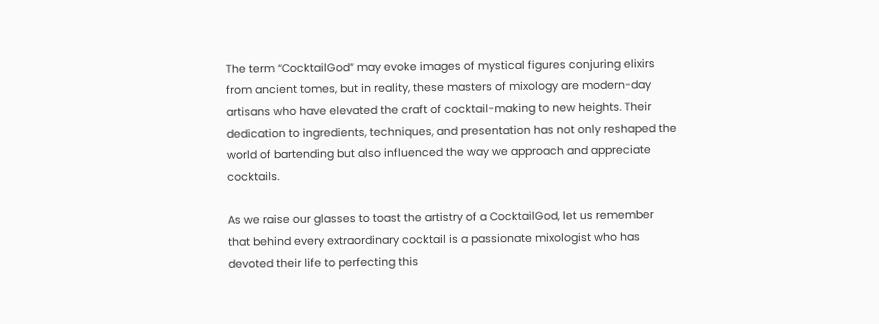The term “CocktailGod” may evoke images of mystical figures conjuring elixirs from ancient tomes, but in reality, these masters of mixology are modern-day artisans who have elevated the craft of cocktail-making to new heights. Their dedication to ingredients, techniques, and presentation has not only reshaped the world of bartending but also influenced the way we approach and appreciate cocktails.

As we raise our glasses to toast the artistry of a CocktailGod, let us remember that behind every extraordinary cocktail is a passionate mixologist who has devoted their life to perfecting this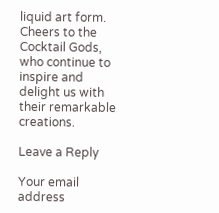liquid art form. Cheers to the Cocktail Gods, who continue to inspire and delight us with their remarkable creations.

Leave a Reply

Your email address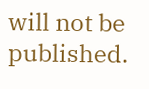will not be published.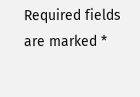Required fields are marked *